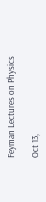Feyman Lectures on Physics

Oct 13,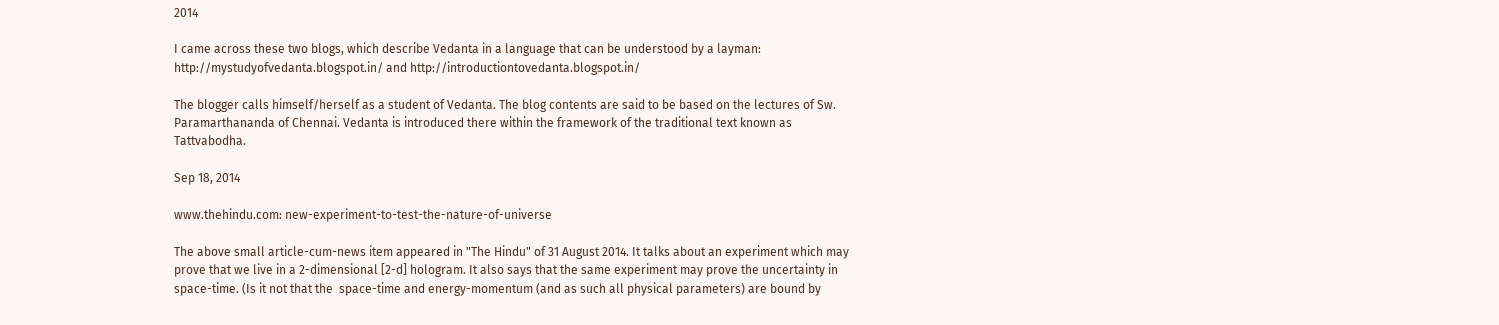2014

I came across these two blogs, which describe Vedanta in a language that can be understood by a layman: http://mystudyofvedanta.blogspot.in/ and http://introductiontovedanta.blogspot.in/

The blogger calls himself/herself as a student of Vedanta. The blog contents are said to be based on the lectures of Sw. Paramarthananda of Chennai. Vedanta is introduced there within the framework of the traditional text known as Tattvabodha.

Sep 18, 2014

www.thehindu.com: new-experiment-to-test-the-nature-of-universe

The above small article-cum-news item appeared in "The Hindu" of 31 August 2014. It talks about an experiment which may prove that we live in a 2-dimensional [2-d] hologram. It also says that the same experiment may prove the uncertainty in space-time. (Is it not that the  space-time and energy-momentum (and as such all physical parameters) are bound by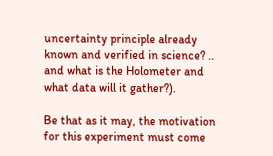uncertainty principle already known and verified in science? .. and what is the Holometer and what data will it gather?).

Be that as it may, the motivation for this experiment must come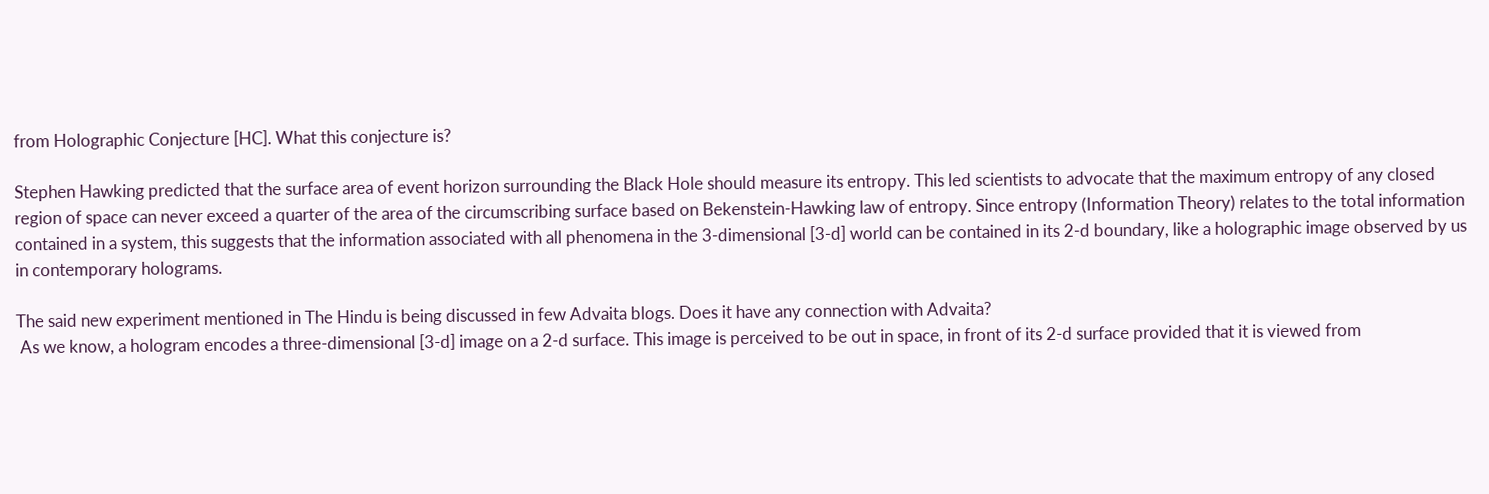from Holographic Conjecture [HC]. What this conjecture is?

Stephen Hawking predicted that the surface area of event horizon surrounding the Black Hole should measure its entropy. This led scientists to advocate that the maximum entropy of any closed region of space can never exceed a quarter of the area of the circumscribing surface based on Bekenstein-Hawking law of entropy. Since entropy (Information Theory) relates to the total information contained in a system, this suggests that the information associated with all phenomena in the 3-dimensional [3-d] world can be contained in its 2-d boundary, like a holographic image observed by us in contemporary holograms.

The said new experiment mentioned in The Hindu is being discussed in few Advaita blogs. Does it have any connection with Advaita?
 As we know, a hologram encodes a three-dimensional [3-d] image on a 2-d surface. This image is perceived to be out in space, in front of its 2-d surface provided that it is viewed from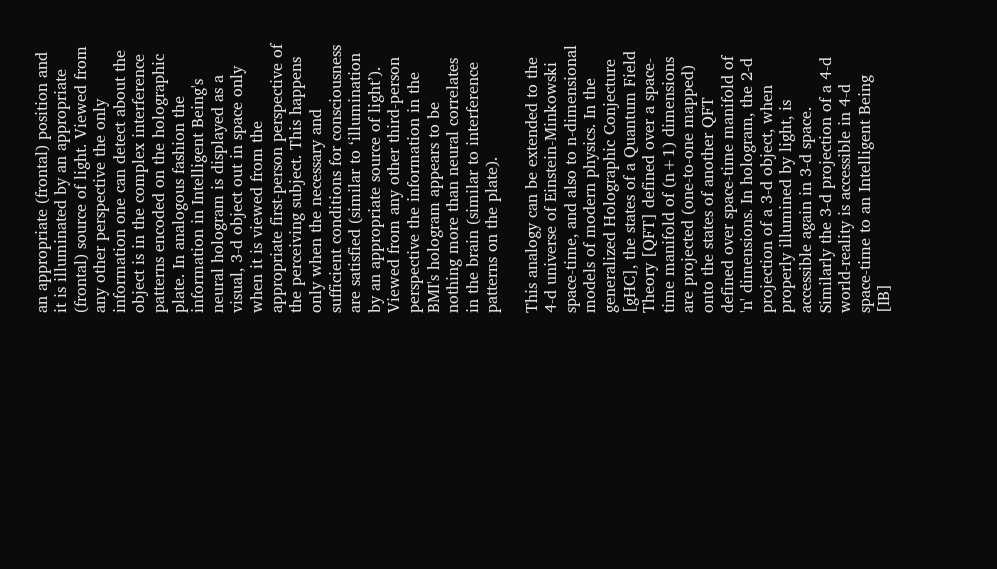an appropriate (frontal) position and it is illuminated by an appropriate (frontal) source of light. Viewed from any other perspective the only information one can detect about the object is in the complex interference patterns encoded on the holographic plate. In analogous fashion the information in Intelligent Being's neural hologram is displayed as a visual, 3-d object out in space only when it is viewed from the appropriate first-person perspective of the perceiving subject. This happens only when the necessary and sufficient conditions for consciousness are satisfied (similar to ‘illumination by an appropriate source of light’). Viewed from any other third-person perspective the information in the BMI's hologram appears to be nothing more than neural correlates in the brain (similar to interference patterns on the plate).

This analogy can be extended to the 4-d universe of Einstein-Minkowski space-time, and also to n-dimensional models of modern physics. In the generalized Holographic Conjecture [gHC], the states of a Quantum Field Theory [QFT] defined over a space-time manifold of (n+1) dimensions are projected (one-to-one mapped) onto the states of another QFT defined over space-time manifold of 'n' dimensions. In hologram, the 2-d projection of a 3-d object, when properly illumined by light, is accessible again in 3-d space. Similarly the 3-d projection of a 4-d world-reality is accessible in 4-d space-time to an Intelligent Being [IB]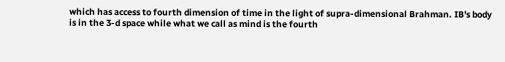which has access to fourth dimension of time in the light of supra-dimensional Brahman. IB's body is in the 3-d space while what we call as mind is the fourth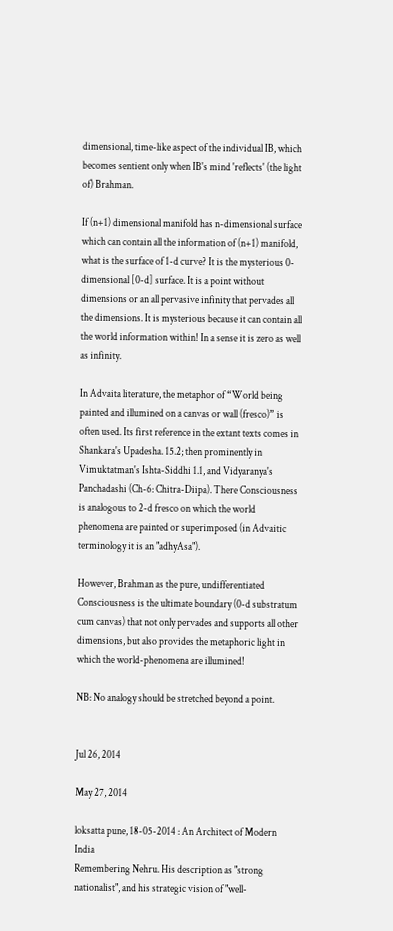dimensional, time-like aspect of the individual IB, which becomes sentient only when IB's mind 'reflects' (the light of) Brahman.

If (n+1) dimensional manifold has n-dimensional surface which can contain all the information of (n+1) manifold, what is the surface of 1-d curve? It is the mysterious 0-dimensional [0-d] surface. It is a point without dimensions or an all pervasive infinity that pervades all the dimensions. It is mysterious because it can contain all the world information within! In a sense it is zero as well as infinity.

In Advaita literature, the metaphor of “World being painted and illumined on a canvas or wall (fresco)” is often used. Its first reference in the extant texts comes in Shankara's Upadesha. 15.2; then prominently in Vimuktatman's Ishta-Siddhi 1.1, and Vidyaranya's Panchadashi (Ch-6: Chitra-Diipa). There Consciousness is analogous to 2-d fresco on which the world phenomena are painted or superimposed (in Advaitic terminology it is an "adhyAsa").

However, Brahman as the pure, undifferentiated Consciousness is the ultimate boundary (0-d substratum cum canvas) that not only pervades and supports all other dimensions, but also provides the metaphoric light in which the world-phenomena are illumined!

NB: No analogy should be stretched beyond a point.


Jul 26, 2014

May 27, 2014

loksatta pune, 18-05-2014 : An Architect of Modern India
Remembering Nehru. His description as "strong nationalist", and his strategic vision of "well-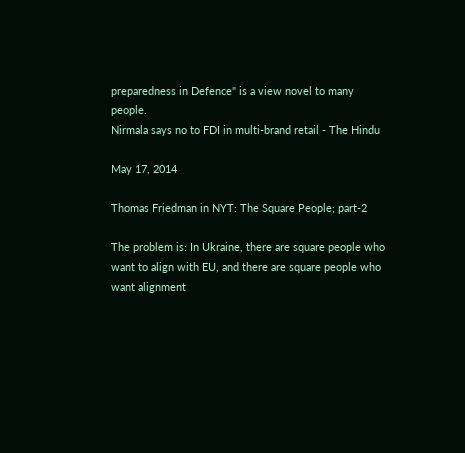preparedness in Defence" is a view novel to many people.
Nirmala says no to FDI in multi-brand retail - The Hindu

May 17, 2014

Thomas Friedman in NYT: The Square People; part-2

The problem is: In Ukraine, there are square people who want to align with EU, and there are square people who want alignment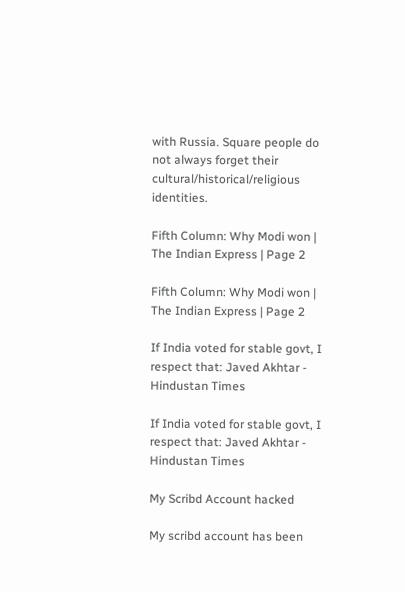with Russia. Square people do not always forget their cultural/historical/religious identities.

Fifth Column: Why Modi won | The Indian Express | Page 2

Fifth Column: Why Modi won | The Indian Express | Page 2

If India voted for stable govt, I respect that: Javed Akhtar - Hindustan Times

If India voted for stable govt, I respect that: Javed Akhtar - Hindustan Times

My Scribd Account hacked

My scribd account has been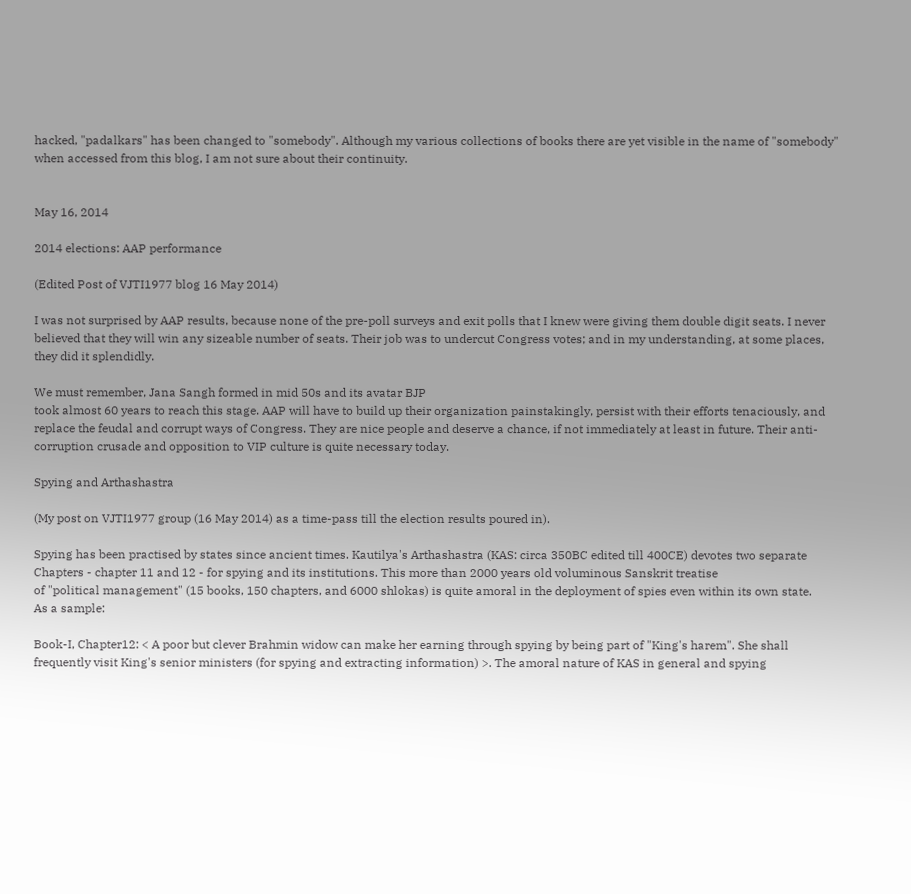hacked, "padalkars" has been changed to "somebody". Although my various collections of books there are yet visible in the name of "somebody" when accessed from this blog, I am not sure about their continuity.


May 16, 2014

2014 elections: AAP performance

(Edited Post of VJTI1977 blog 16 May 2014)

I was not surprised by AAP results, because none of the pre-poll surveys and exit polls that I knew were giving them double digit seats. I never believed that they will win any sizeable number of seats. Their job was to undercut Congress votes; and in my understanding, at some places, they did it splendidly.

We must remember, Jana Sangh formed in mid 50s and its avatar BJP
took almost 60 years to reach this stage. AAP will have to build up their organization painstakingly, persist with their efforts tenaciously, and replace the feudal and corrupt ways of Congress. They are nice people and deserve a chance, if not immediately at least in future. Their anti-corruption crusade and opposition to VIP culture is quite necessary today.

Spying and Arthashastra

(My post on VJTI1977 group (16 May 2014) as a time-pass till the election results poured in).

Spying has been practised by states since ancient times. Kautilya's Arthashastra (KAS: circa 350BC edited till 400CE) devotes two separate Chapters - chapter 11 and 12 - for spying and its institutions. This more than 2000 years old voluminous Sanskrit treatise
of "political management" (15 books, 150 chapters, and 6000 shlokas) is quite amoral in the deployment of spies even within its own state.
As a sample:

Book-I, Chapter12: < A poor but clever Brahmin widow can make her earning through spying by being part of "King's harem". She shall frequently visit King's senior ministers (for spying and extracting information) >. The amoral nature of KAS in general and spying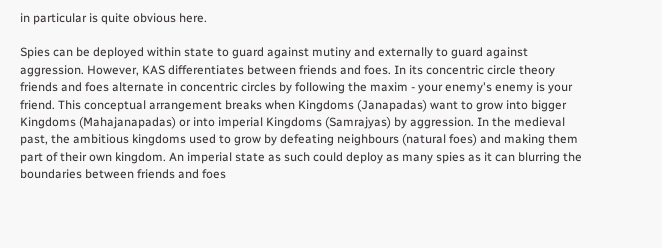in particular is quite obvious here.

Spies can be deployed within state to guard against mutiny and externally to guard against aggression. However, KAS differentiates between friends and foes. In its concentric circle theory friends and foes alternate in concentric circles by following the maxim - your enemy's enemy is your friend. This conceptual arrangement breaks when Kingdoms (Janapadas) want to grow into bigger Kingdoms (Mahajanapadas) or into imperial Kingdoms (Samrajyas) by aggression. In the medieval past, the ambitious kingdoms used to grow by defeating neighbours (natural foes) and making them part of their own kingdom. An imperial state as such could deploy as many spies as it can blurring the boundaries between friends and foes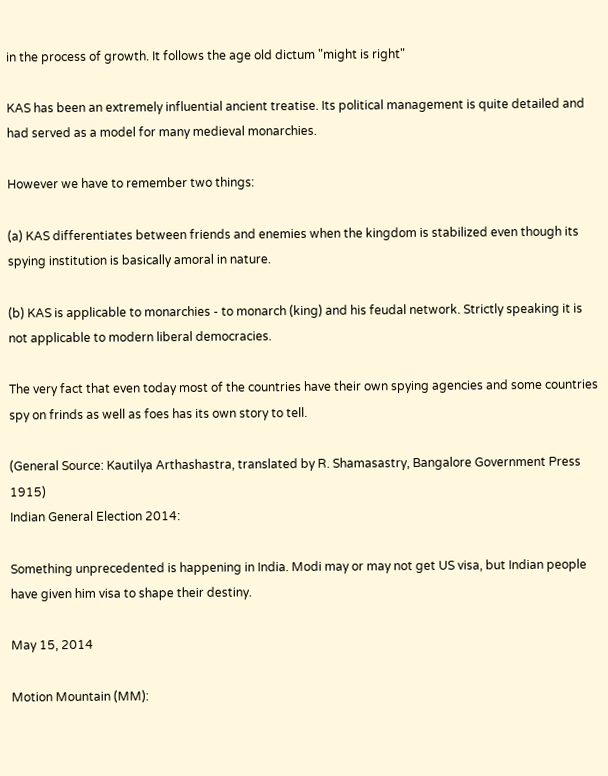in the process of growth. It follows the age old dictum "might is right"

KAS has been an extremely influential ancient treatise. Its political management is quite detailed and had served as a model for many medieval monarchies.

However we have to remember two things:

(a) KAS differentiates between friends and enemies when the kingdom is stabilized even though its spying institution is basically amoral in nature.

(b) KAS is applicable to monarchies - to monarch (king) and his feudal network. Strictly speaking it is not applicable to modern liberal democracies.

The very fact that even today most of the countries have their own spying agencies and some countries spy on frinds as well as foes has its own story to tell.

(General Source: Kautilya Arthashastra, translated by R. Shamasastry, Bangalore Government Press 1915)
Indian General Election 2014:

Something unprecedented is happening in India. Modi may or may not get US visa, but Indian people have given him visa to shape their destiny.

May 15, 2014

Motion Mountain (MM):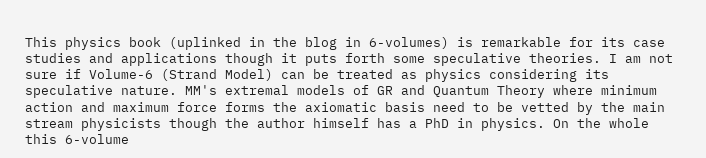This physics book (uplinked in the blog in 6-volumes) is remarkable for its case studies and applications though it puts forth some speculative theories. I am not sure if Volume-6 (Strand Model) can be treated as physics considering its speculative nature. MM's extremal models of GR and Quantum Theory where minimum action and maximum force forms the axiomatic basis need to be vetted by the main stream physicists though the author himself has a PhD in physics. On the whole this 6-volume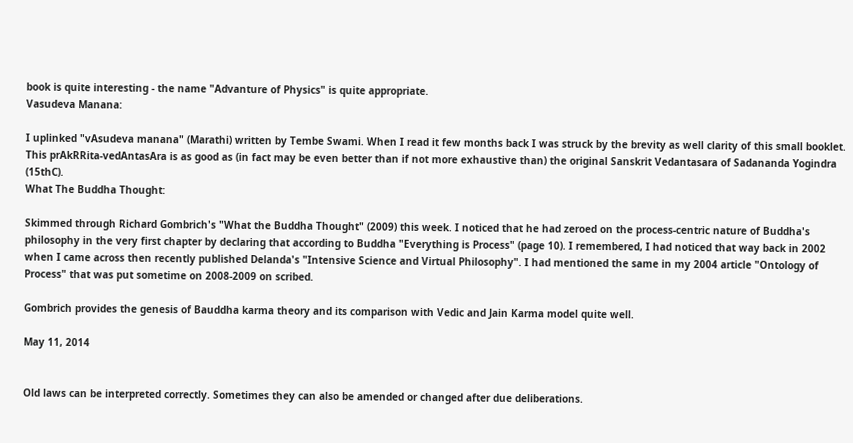book is quite interesting - the name "Advanture of Physics" is quite appropriate.
Vasudeva Manana:

I uplinked "vAsudeva manana" (Marathi) written by Tembe Swami. When I read it few months back I was struck by the brevity as well clarity of this small booklet. This prAkRRita-vedAntasAra is as good as (in fact may be even better than if not more exhaustive than) the original Sanskrit Vedantasara of Sadananda Yogindra (15thC).
What The Buddha Thought:

Skimmed through Richard Gombrich's "What the Buddha Thought" (2009) this week. I noticed that he had zeroed on the process-centric nature of Buddha's philosophy in the very first chapter by declaring that according to Buddha "Everything is Process" (page 10). I remembered, I had noticed that way back in 2002 when I came across then recently published Delanda's "Intensive Science and Virtual Philosophy". I had mentioned the same in my 2004 article "Ontology of Process" that was put sometime on 2008-2009 on scribed.

Gombrich provides the genesis of Bauddha karma theory and its comparison with Vedic and Jain Karma model quite well.

May 11, 2014


Old laws can be interpreted correctly. Sometimes they can also be amended or changed after due deliberations.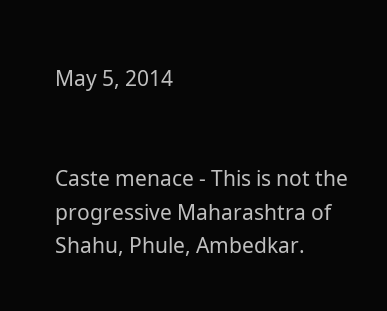May 5, 2014


Caste menace - This is not the progressive Maharashtra of Shahu, Phule, Ambedkar.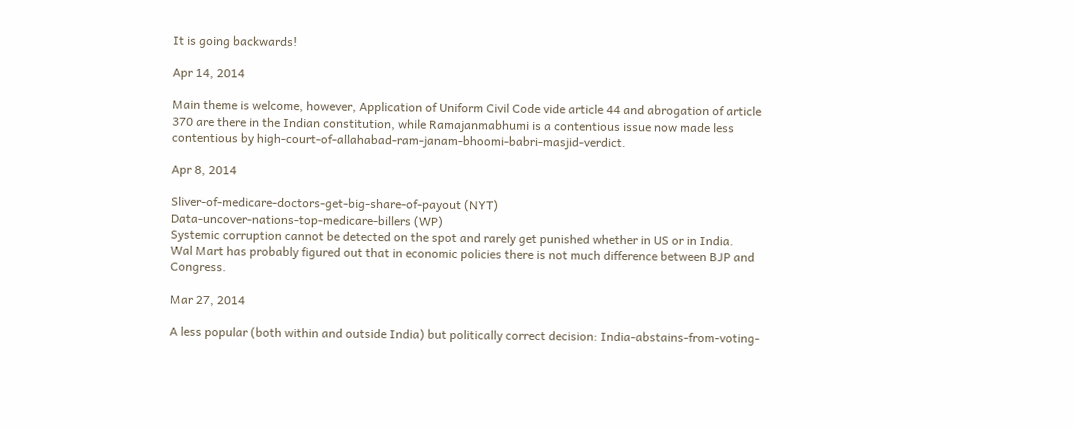It is going backwards!

Apr 14, 2014

Main theme is welcome, however, Application of Uniform Civil Code vide article 44 and abrogation of article 370 are there in the Indian constitution, while Ramajanmabhumi is a contentious issue now made less contentious by high-court-of-allahabad-ram-janam-bhoomi-babri-masjid-verdict.

Apr 8, 2014

Sliver-of-medicare-doctors-get-big-share-of-payout (NYT)
Data-uncover-nations-top-medicare-billers (WP)
Systemic corruption cannot be detected on the spot and rarely get punished whether in US or in India.
Wal Mart has probably figured out that in economic policies there is not much difference between BJP and Congress.

Mar 27, 2014

A less popular (both within and outside India) but politically correct decision: India-abstains-from-voting-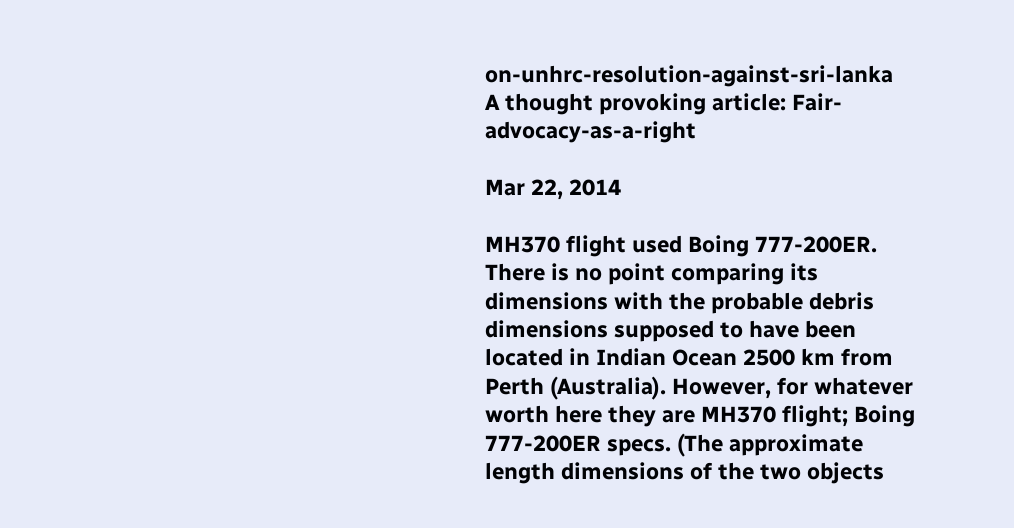on-unhrc-resolution-against-sri-lanka
A thought provoking article: Fair-advocacy-as-a-right

Mar 22, 2014

MH370 flight used Boing 777-200ER. There is no point comparing its dimensions with the probable debris dimensions supposed to have been located in Indian Ocean 2500 km from Perth (Australia). However, for whatever worth here they are MH370 flight; Boing 777-200ER specs. (The approximate length dimensions of the two objects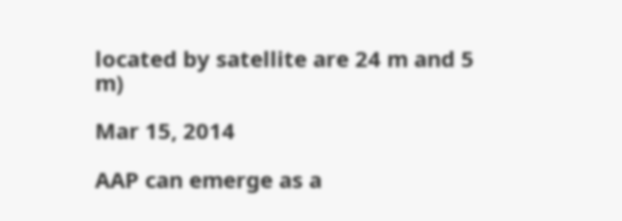located by satellite are 24 m and 5 m)

Mar 15, 2014

AAP can emerge as a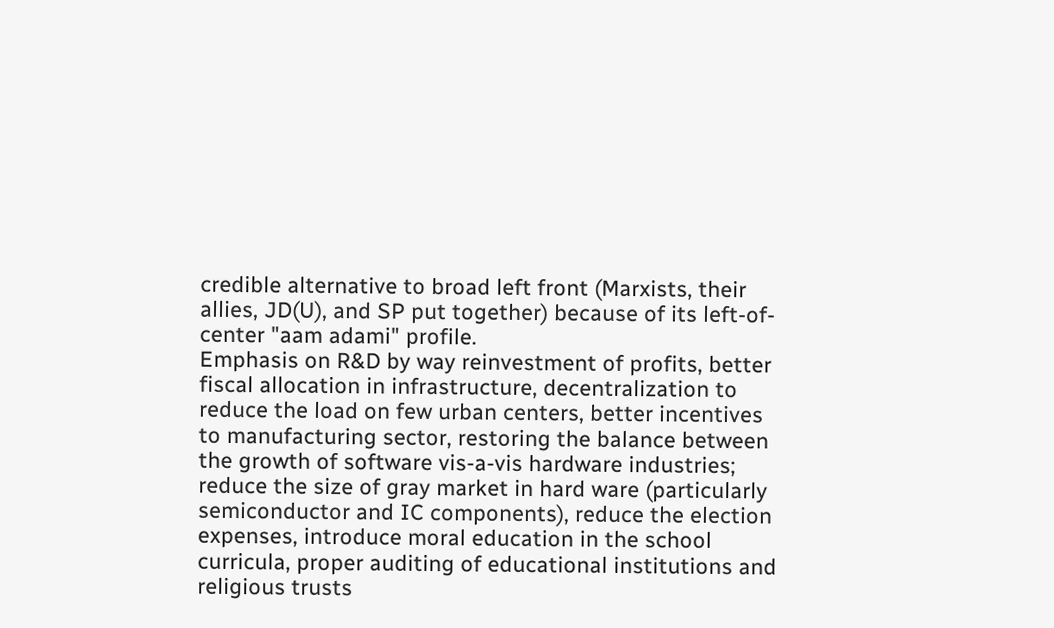credible alternative to broad left front (Marxists, their allies, JD(U), and SP put together) because of its left-of-center "aam adami" profile.
Emphasis on R&D by way reinvestment of profits, better fiscal allocation in infrastructure, decentralization to reduce the load on few urban centers, better incentives to manufacturing sector, restoring the balance between the growth of software vis-a-vis hardware industries; reduce the size of gray market in hard ware (particularly semiconductor and IC components), reduce the election expenses, introduce moral education in the school curricula, proper auditing of educational institutions and religious trusts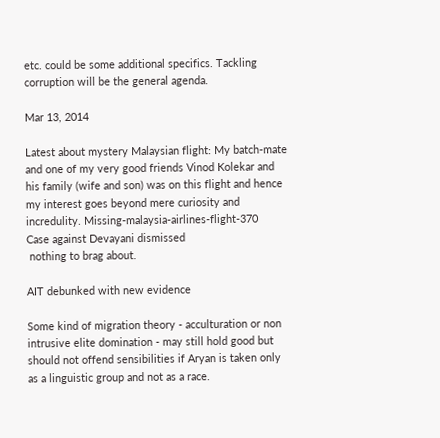etc. could be some additional specifics. Tackling corruption will be the general agenda.

Mar 13, 2014

Latest about mystery Malaysian flight: My batch-mate and one of my very good friends Vinod Kolekar and his family (wife and son) was on this flight and hence my interest goes beyond mere curiosity and incredulity. Missing-malaysia-airlines-flight-370
Case against Devayani dismissed
 nothing to brag about.

AIT debunked with new evidence

Some kind of migration theory - acculturation or non intrusive elite domination - may still hold good but should not offend sensibilities if Aryan is taken only as a linguistic group and not as a race.